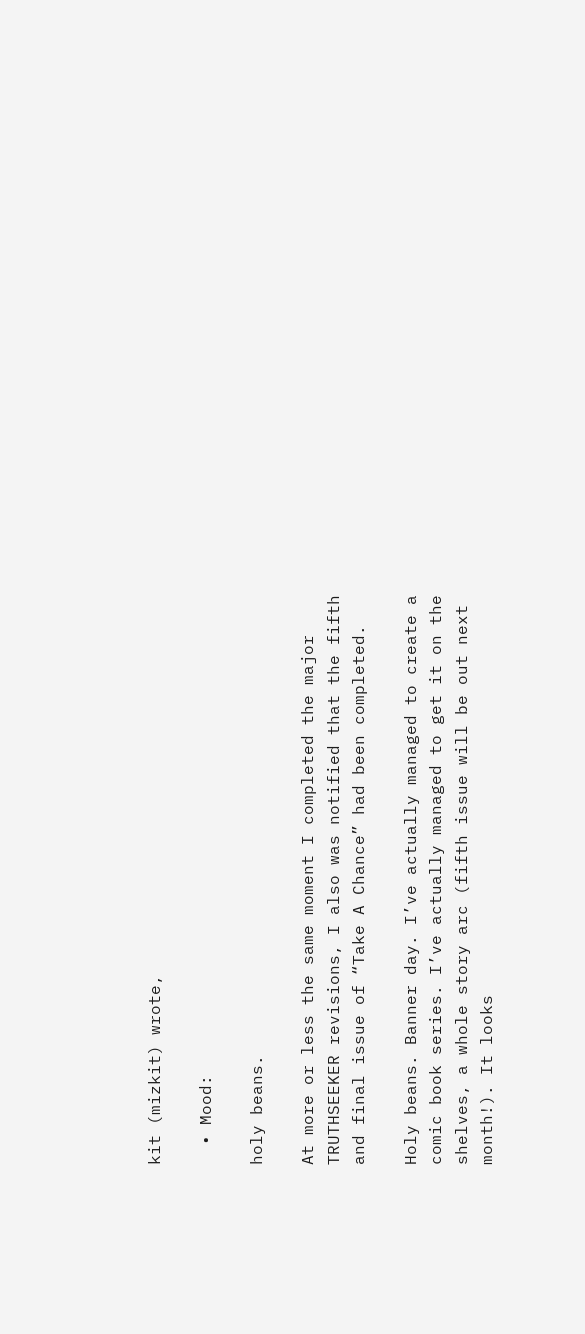kit (mizkit) wrote,

  • Mood:

holy beans.

At more or less the same moment I completed the major TRUTHSEEKER revisions, I also was notified that the fifth and final issue of “Take A Chance” had been completed.

Holy beans. Banner day. I’ve actually managed to create a comic book series. I’ve actually managed to get it on the shelves, a whole story arc (fifth issue will be out next month!). It looks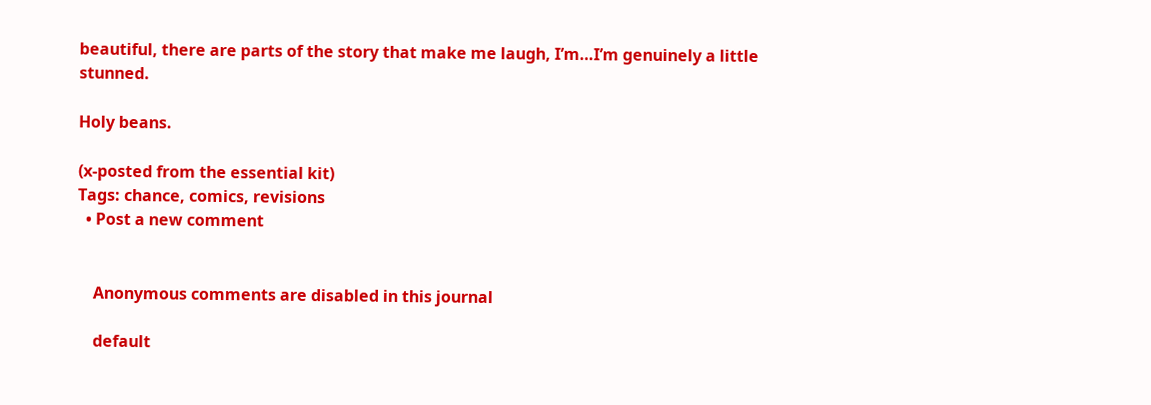beautiful, there are parts of the story that make me laugh, I’m…I’m genuinely a little stunned.

Holy beans.

(x-posted from the essential kit)
Tags: chance, comics, revisions
  • Post a new comment


    Anonymous comments are disabled in this journal

    default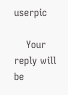userpic

    Your reply will be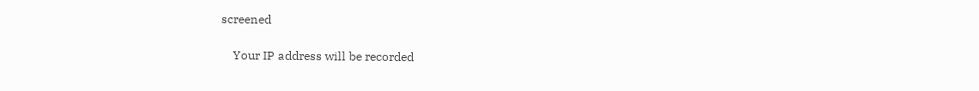screened

    Your IP address will be recorded